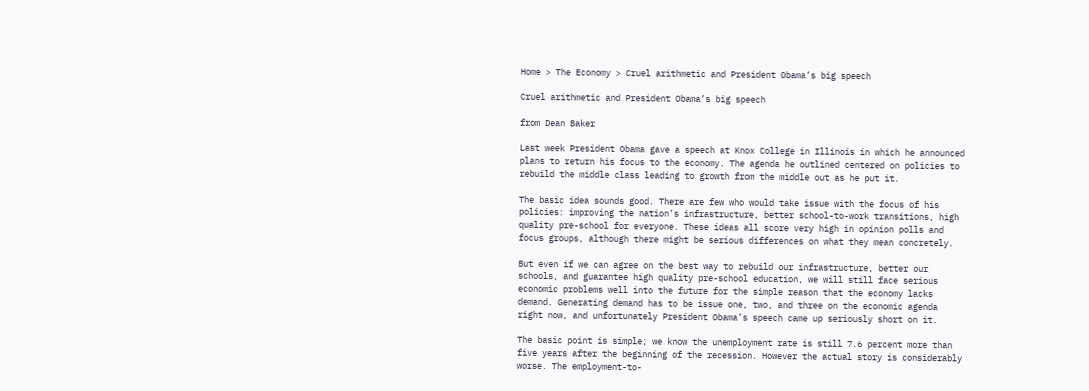Home > The Economy > Cruel arithmetic and President Obama’s big speech

Cruel arithmetic and President Obama’s big speech

from Dean Baker

Last week President Obama gave a speech at Knox College in Illinois in which he announced plans to return his focus to the economy. The agenda he outlined centered on policies to rebuild the middle class leading to growth from the middle out as he put it.

The basic idea sounds good. There are few who would take issue with the focus of his policies: improving the nation’s infrastructure, better school-to-work transitions, high quality pre-school for everyone. These ideas all score very high in opinion polls and focus groups, although there might be serious differences on what they mean concretely.

But even if we can agree on the best way to rebuild our infrastructure, better our schools, and guarantee high quality pre-school education, we will still face serious economic problems well into the future for the simple reason that the economy lacks demand. Generating demand has to be issue one, two, and three on the economic agenda right now, and unfortunately President Obama’s speech came up seriously short on it.

The basic point is simple; we know the unemployment rate is still 7.6 percent more than five years after the beginning of the recession. However the actual story is considerably worse. The employment-to-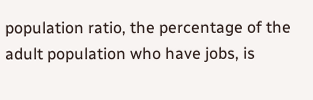population ratio, the percentage of the adult population who have jobs, is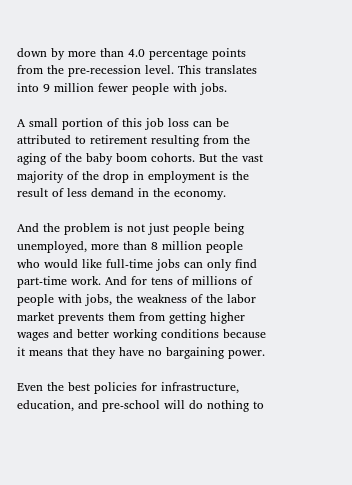down by more than 4.0 percentage points from the pre-recession level. This translates into 9 million fewer people with jobs.

A small portion of this job loss can be attributed to retirement resulting from the aging of the baby boom cohorts. But the vast majority of the drop in employment is the result of less demand in the economy.

And the problem is not just people being unemployed, more than 8 million people who would like full-time jobs can only find part-time work. And for tens of millions of people with jobs, the weakness of the labor market prevents them from getting higher wages and better working conditions because it means that they have no bargaining power.

Even the best policies for infrastructure, education, and pre-school will do nothing to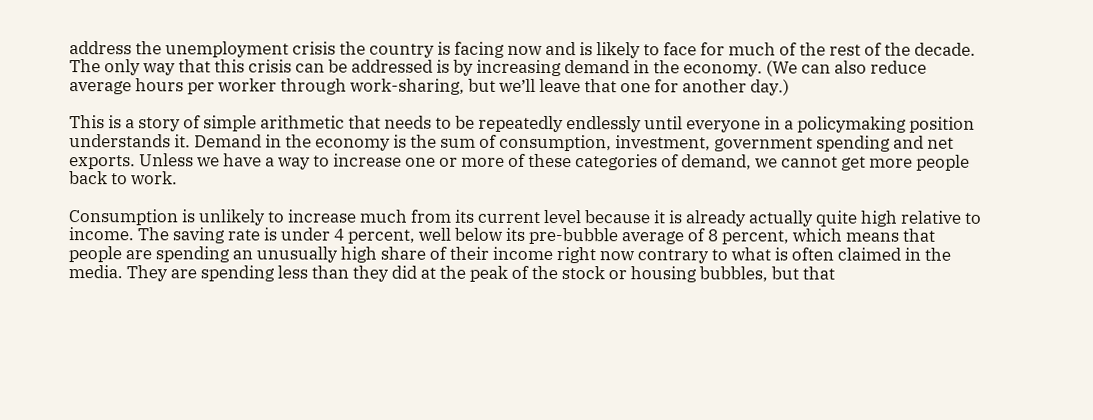address the unemployment crisis the country is facing now and is likely to face for much of the rest of the decade. The only way that this crisis can be addressed is by increasing demand in the economy. (We can also reduce average hours per worker through work-sharing, but we’ll leave that one for another day.)

This is a story of simple arithmetic that needs to be repeatedly endlessly until everyone in a policymaking position understands it. Demand in the economy is the sum of consumption, investment, government spending and net exports. Unless we have a way to increase one or more of these categories of demand, we cannot get more people back to work.

Consumption is unlikely to increase much from its current level because it is already actually quite high relative to income. The saving rate is under 4 percent, well below its pre-bubble average of 8 percent, which means that people are spending an unusually high share of their income right now contrary to what is often claimed in the media. They are spending less than they did at the peak of the stock or housing bubbles, but that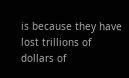is because they have lost trillions of dollars of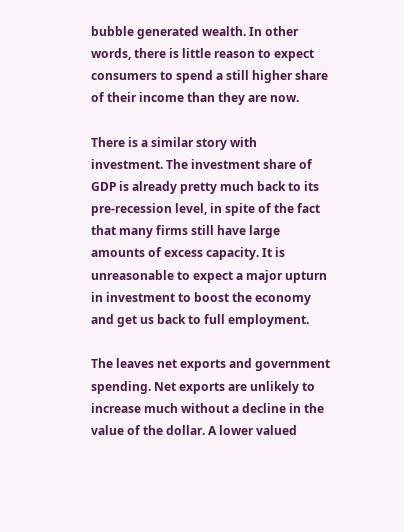bubble generated wealth. In other words, there is little reason to expect consumers to spend a still higher share of their income than they are now.

There is a similar story with investment. The investment share of GDP is already pretty much back to its pre-recession level, in spite of the fact that many firms still have large amounts of excess capacity. It is unreasonable to expect a major upturn in investment to boost the economy and get us back to full employment.

The leaves net exports and government spending. Net exports are unlikely to increase much without a decline in the value of the dollar. A lower valued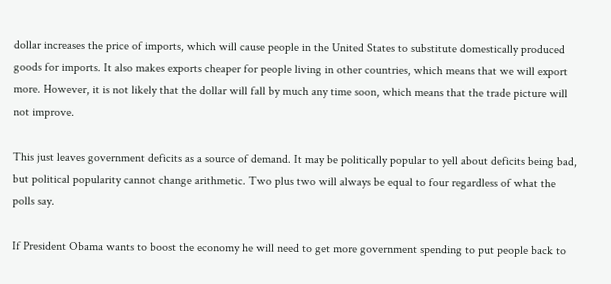dollar increases the price of imports, which will cause people in the United States to substitute domestically produced goods for imports. It also makes exports cheaper for people living in other countries, which means that we will export more. However, it is not likely that the dollar will fall by much any time soon, which means that the trade picture will not improve.

This just leaves government deficits as a source of demand. It may be politically popular to yell about deficits being bad, but political popularity cannot change arithmetic. Two plus two will always be equal to four regardless of what the polls say.

If President Obama wants to boost the economy he will need to get more government spending to put people back to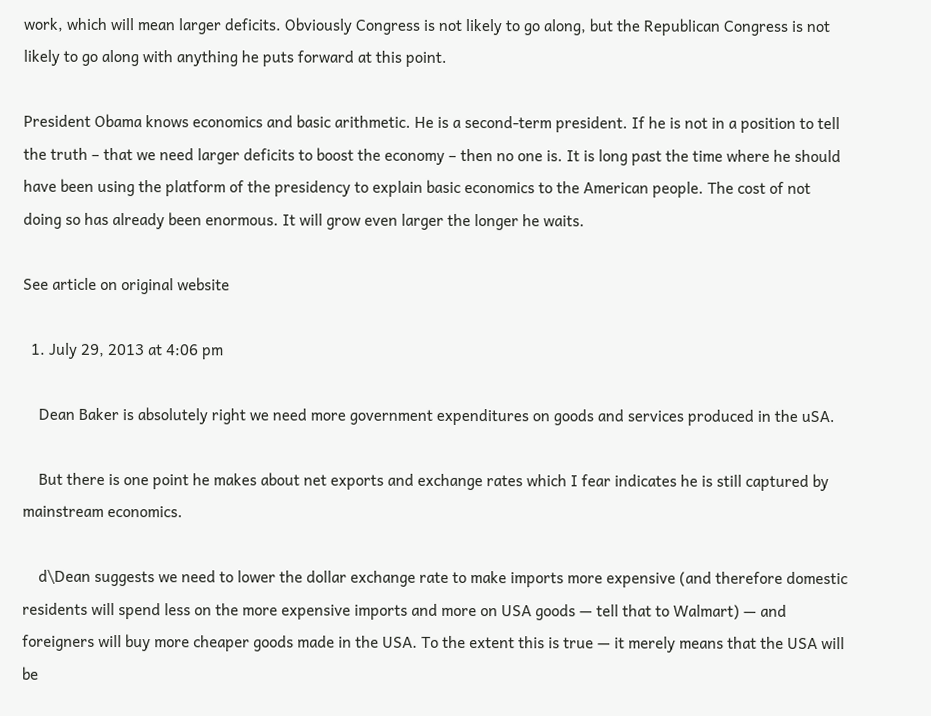work, which will mean larger deficits. Obviously Congress is not likely to go along, but the Republican Congress is not likely to go along with anything he puts forward at this point.

President Obama knows economics and basic arithmetic. He is a second-term president. If he is not in a position to tell the truth – that we need larger deficits to boost the economy – then no one is. It is long past the time where he should have been using the platform of the presidency to explain basic economics to the American people. The cost of not doing so has already been enormous. It will grow even larger the longer he waits.

See article on original website

  1. July 29, 2013 at 4:06 pm

    Dean Baker is absolutely right we need more government expenditures on goods and services produced in the uSA.

    But there is one point he makes about net exports and exchange rates which I fear indicates he is still captured by mainstream economics.

    d\Dean suggests we need to lower the dollar exchange rate to make imports more expensive (and therefore domestic residents will spend less on the more expensive imports and more on USA goods — tell that to Walmart) — and foreigners will buy more cheaper goods made in the USA. To the extent this is true — it merely means that the USA will be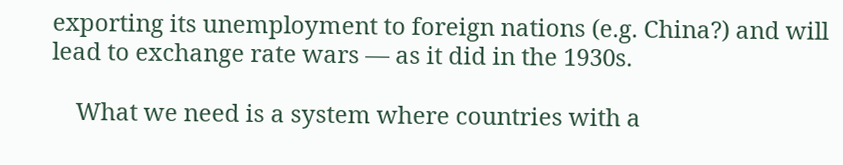exporting its unemployment to foreign nations (e.g. China?) and will lead to exchange rate wars — as it did in the 1930s.

    What we need is a system where countries with a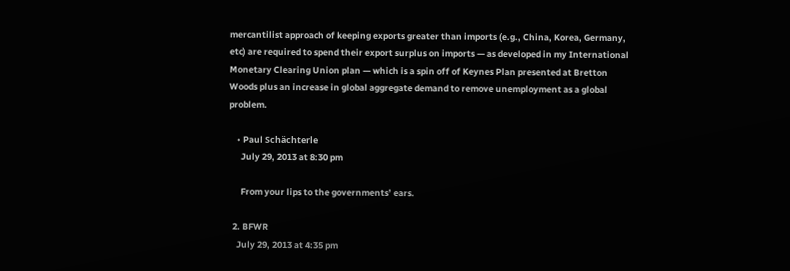mercantilist approach of keeping exports greater than imports (e.g., China, Korea, Germany, etc) are required to spend their export surplus on imports — as developed in my International Monetary Clearing Union plan — which is a spin off of Keynes Plan presented at Bretton Woods plus an increase in global aggregate demand to remove unemployment as a global problem.

    • Paul Schächterle
      July 29, 2013 at 8:30 pm

      From your lips to the governments’ ears.

  2. BFWR
    July 29, 2013 at 4:35 pm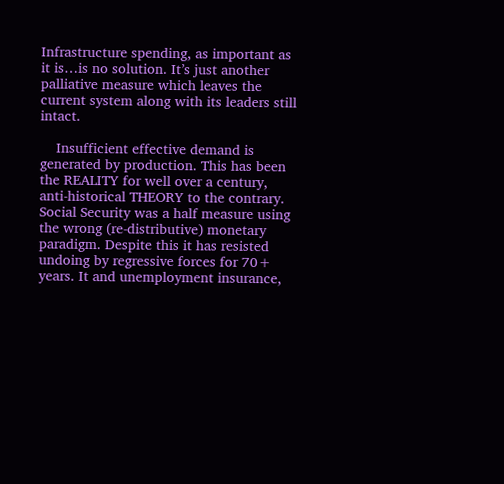Infrastructure spending, as important as it is…is no solution. It’s just another palliative measure which leaves the current system along with its leaders still intact.

    Insufficient effective demand is generated by production. This has been the REALITY for well over a century, anti-historical THEORY to the contrary. Social Security was a half measure using the wrong (re-distributive) monetary paradigm. Despite this it has resisted undoing by regressive forces for 70+ years. It and unemployment insurance,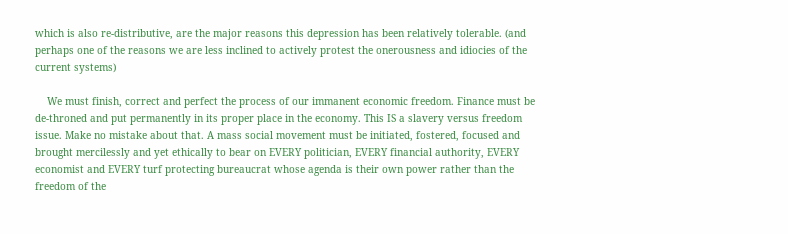which is also re-distributive, are the major reasons this depression has been relatively tolerable. (and perhaps one of the reasons we are less inclined to actively protest the onerousness and idiocies of the current systems)

    We must finish, correct and perfect the process of our immanent economic freedom. Finance must be de-throned and put permanently in its proper place in the economy. This IS a slavery versus freedom issue. Make no mistake about that. A mass social movement must be initiated, fostered, focused and brought mercilessly and yet ethically to bear on EVERY politician, EVERY financial authority, EVERY economist and EVERY turf protecting bureaucrat whose agenda is their own power rather than the freedom of the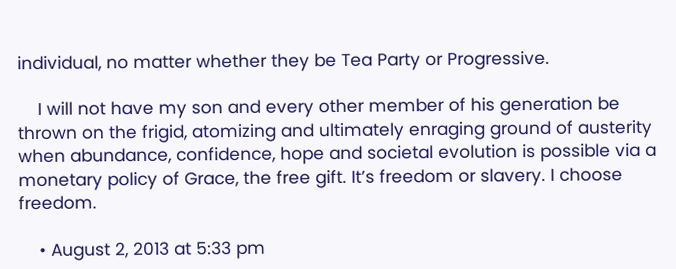individual, no matter whether they be Tea Party or Progressive.

    I will not have my son and every other member of his generation be thrown on the frigid, atomizing and ultimately enraging ground of austerity when abundance, confidence, hope and societal evolution is possible via a monetary policy of Grace, the free gift. It’s freedom or slavery. I choose freedom.

    • August 2, 2013 at 5:33 pm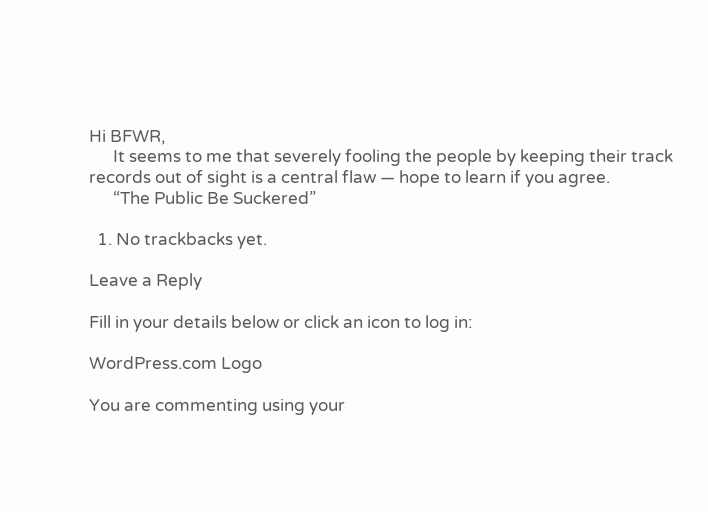Hi BFWR,
      It seems to me that severely fooling the people by keeping their track records out of sight is a central flaw — hope to learn if you agree.
      “The Public Be Suckered”

  1. No trackbacks yet.

Leave a Reply

Fill in your details below or click an icon to log in:

WordPress.com Logo

You are commenting using your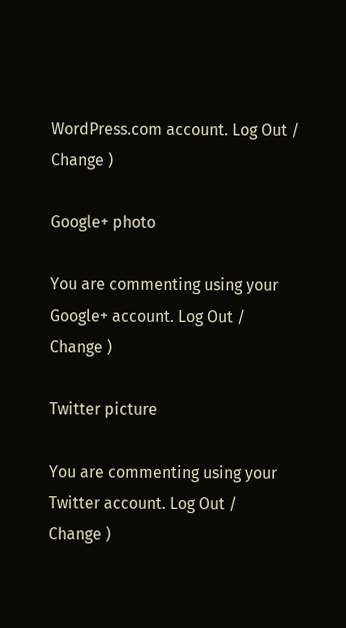WordPress.com account. Log Out /  Change )

Google+ photo

You are commenting using your Google+ account. Log Out /  Change )

Twitter picture

You are commenting using your Twitter account. Log Out /  Change )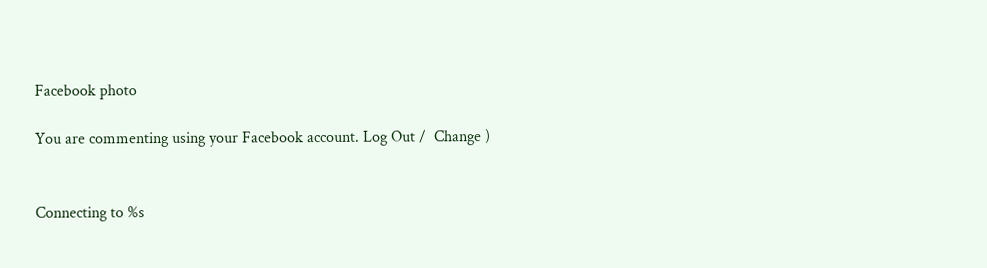Facebook photo

You are commenting using your Facebook account. Log Out /  Change )


Connecting to %s